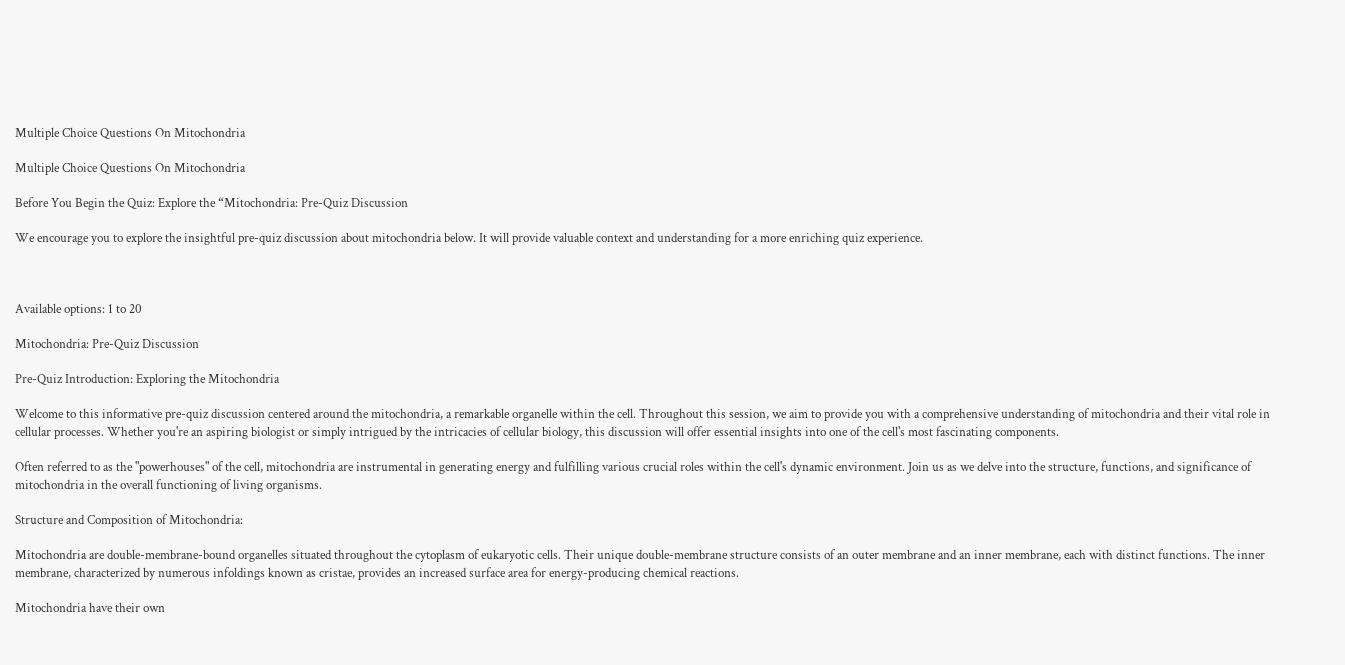Multiple Choice Questions On Mitochondria

Multiple Choice Questions On Mitochondria

Before You Begin the Quiz: Explore the “Mitochondria: Pre-Quiz Discussion

We encourage you to explore the insightful pre-quiz discussion about mitochondria below. It will provide valuable context and understanding for a more enriching quiz experience.



Available options: 1 to 20

Mitochondria: Pre-Quiz Discussion

Pre-Quiz Introduction: Exploring the Mitochondria

Welcome to this informative pre-quiz discussion centered around the mitochondria, a remarkable organelle within the cell. Throughout this session, we aim to provide you with a comprehensive understanding of mitochondria and their vital role in cellular processes. Whether you're an aspiring biologist or simply intrigued by the intricacies of cellular biology, this discussion will offer essential insights into one of the cell's most fascinating components.

Often referred to as the "powerhouses" of the cell, mitochondria are instrumental in generating energy and fulfilling various crucial roles within the cell's dynamic environment. Join us as we delve into the structure, functions, and significance of mitochondria in the overall functioning of living organisms.

Structure and Composition of Mitochondria:

Mitochondria are double-membrane-bound organelles situated throughout the cytoplasm of eukaryotic cells. Their unique double-membrane structure consists of an outer membrane and an inner membrane, each with distinct functions. The inner membrane, characterized by numerous infoldings known as cristae, provides an increased surface area for energy-producing chemical reactions.

Mitochondria have their own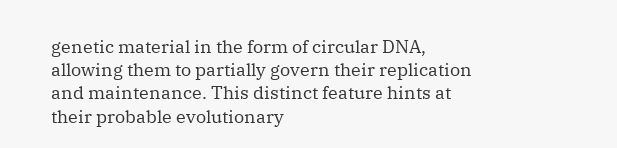genetic material in the form of circular DNA, allowing them to partially govern their replication and maintenance. This distinct feature hints at their probable evolutionary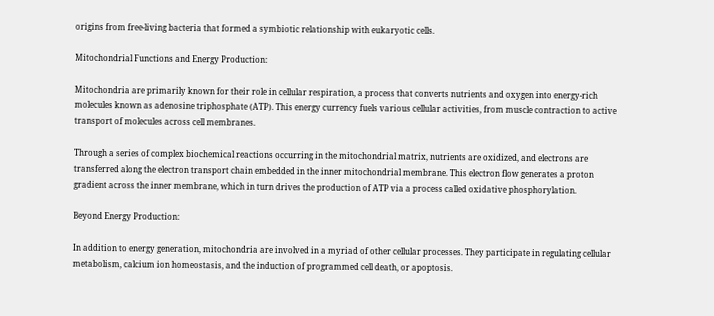origins from free-living bacteria that formed a symbiotic relationship with eukaryotic cells.

Mitochondrial Functions and Energy Production:

Mitochondria are primarily known for their role in cellular respiration, a process that converts nutrients and oxygen into energy-rich molecules known as adenosine triphosphate (ATP). This energy currency fuels various cellular activities, from muscle contraction to active transport of molecules across cell membranes.

Through a series of complex biochemical reactions occurring in the mitochondrial matrix, nutrients are oxidized, and electrons are transferred along the electron transport chain embedded in the inner mitochondrial membrane. This electron flow generates a proton gradient across the inner membrane, which in turn drives the production of ATP via a process called oxidative phosphorylation.

Beyond Energy Production:

In addition to energy generation, mitochondria are involved in a myriad of other cellular processes. They participate in regulating cellular metabolism, calcium ion homeostasis, and the induction of programmed cell death, or apoptosis.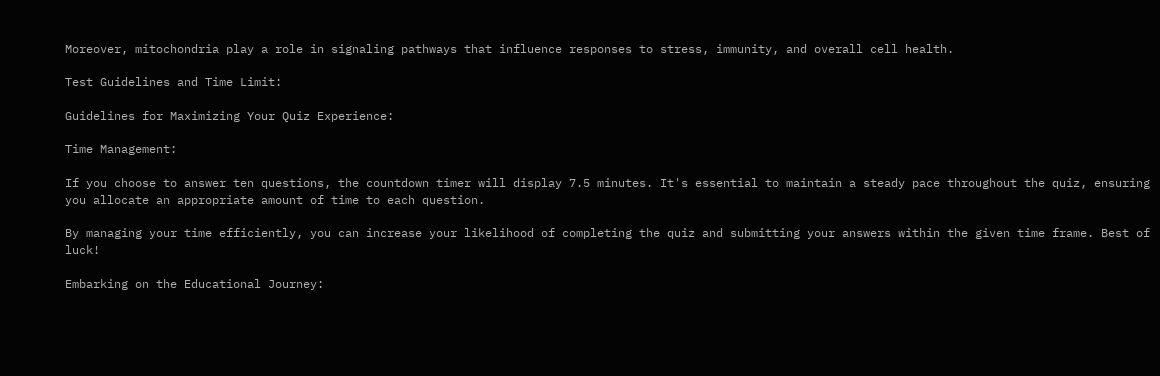Moreover, mitochondria play a role in signaling pathways that influence responses to stress, immunity, and overall cell health.

Test Guidelines and Time Limit:

Guidelines for Maximizing Your Quiz Experience:

Time Management:

If you choose to answer ten questions, the countdown timer will display 7.5 minutes. It's essential to maintain a steady pace throughout the quiz, ensuring you allocate an appropriate amount of time to each question.

By managing your time efficiently, you can increase your likelihood of completing the quiz and submitting your answers within the given time frame. Best of luck!

Embarking on the Educational Journey: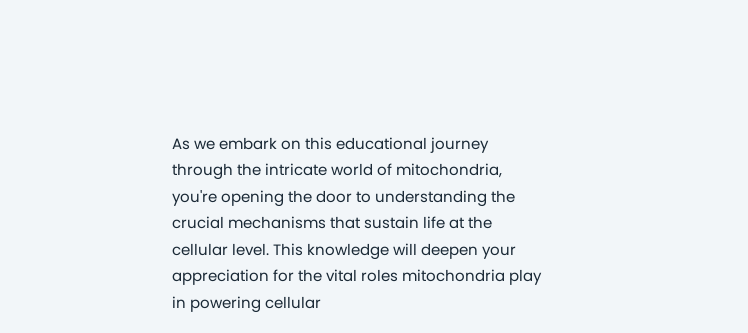As we embark on this educational journey through the intricate world of mitochondria, you're opening the door to understanding the crucial mechanisms that sustain life at the cellular level. This knowledge will deepen your appreciation for the vital roles mitochondria play in powering cellular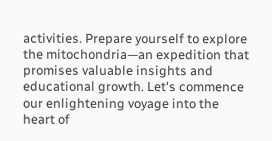activities. Prepare yourself to explore the mitochondria—an expedition that promises valuable insights and educational growth. Let's commence our enlightening voyage into the heart of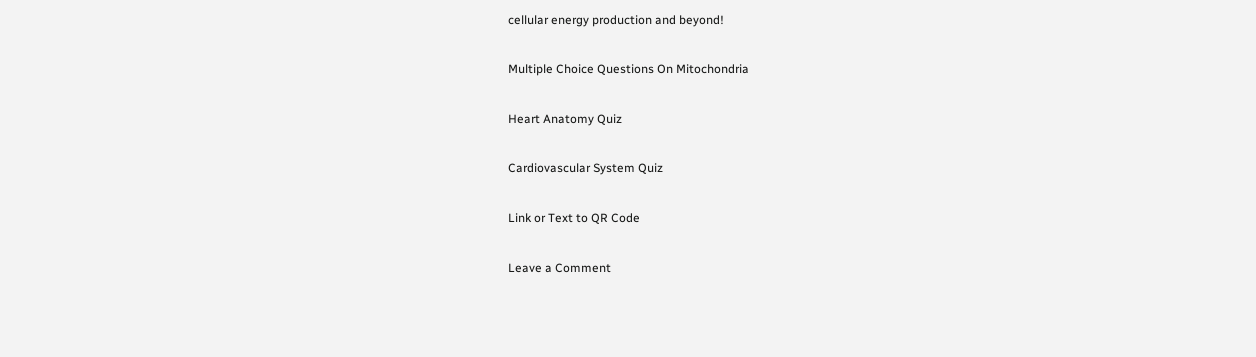cellular energy production and beyond!

Multiple Choice Questions On Mitochondria

Heart Anatomy Quiz

Cardiovascular System Quiz

Link or Text to QR Code

Leave a Comment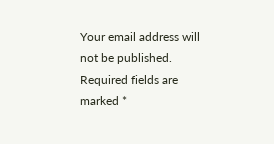Your email address will not be published. Required fields are marked *